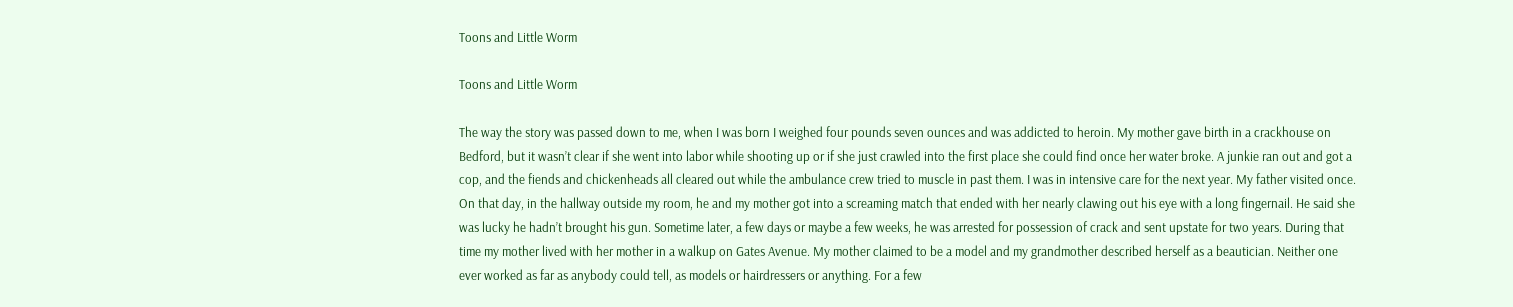Toons and Little Worm

Toons and Little Worm

The way the story was passed down to me, when I was born I weighed four pounds seven ounces and was addicted to heroin. My mother gave birth in a crackhouse on Bedford, but it wasn’t clear if she went into labor while shooting up or if she just crawled into the first place she could find once her water broke. A junkie ran out and got a cop, and the fiends and chickenheads all cleared out while the ambulance crew tried to muscle in past them. I was in intensive care for the next year. My father visited once. On that day, in the hallway outside my room, he and my mother got into a screaming match that ended with her nearly clawing out his eye with a long fingernail. He said she was lucky he hadn’t brought his gun. Sometime later, a few days or maybe a few weeks, he was arrested for possession of crack and sent upstate for two years. During that time my mother lived with her mother in a walkup on Gates Avenue. My mother claimed to be a model and my grandmother described herself as a beautician. Neither one ever worked as far as anybody could tell, as models or hairdressers or anything. For a few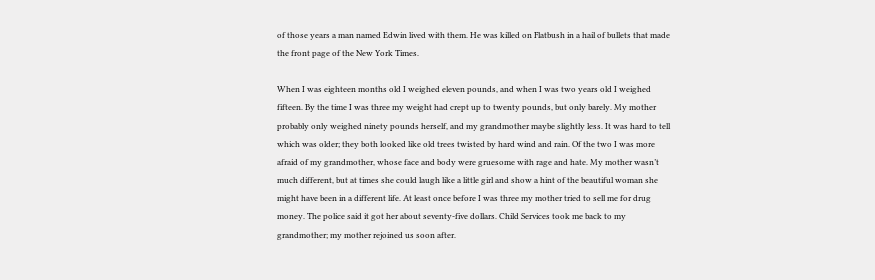of those years a man named Edwin lived with them. He was killed on Flatbush in a hail of bullets that made the front page of the New York Times.

When I was eighteen months old I weighed eleven pounds, and when I was two years old I weighed fifteen. By the time I was three my weight had crept up to twenty pounds, but only barely. My mother probably only weighed ninety pounds herself, and my grandmother maybe slightly less. It was hard to tell which was older; they both looked like old trees twisted by hard wind and rain. Of the two I was more afraid of my grandmother, whose face and body were gruesome with rage and hate. My mother wasn’t much different, but at times she could laugh like a little girl and show a hint of the beautiful woman she might have been in a different life. At least once before I was three my mother tried to sell me for drug money. The police said it got her about seventy-five dollars. Child Services took me back to my grandmother; my mother rejoined us soon after.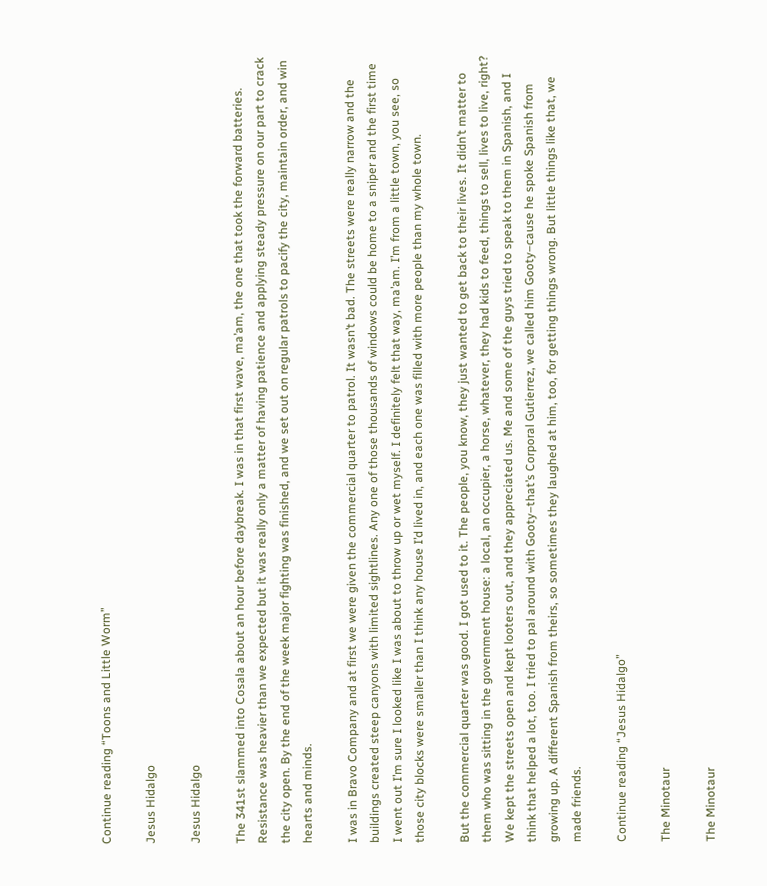Continue reading “Toons and Little Worm”

Jesus Hidalgo

Jesus Hidalgo

The 341st slammed into Cosala about an hour before daybreak. I was in that first wave, ma’am, the one that took the forward batteries. Resistance was heavier than we expected but it was really only a matter of having patience and applying steady pressure on our part to crack the city open. By the end of the week major fighting was finished, and we set out on regular patrols to pacify the city, maintain order, and win hearts and minds.

I was in Bravo Company and at first we were given the commercial quarter to patrol. It wasn’t bad. The streets were really narrow and the buildings created steep canyons with limited sightlines. Any one of those thousands of windows could be home to a sniper and the first time I went out I’m sure I looked like I was about to throw up or wet myself. I definitely felt that way, ma’am. I’m from a little town, you see, so those city blocks were smaller than I think any house I’d lived in, and each one was filled with more people than my whole town.

But the commercial quarter was good. I got used to it. The people, you know, they just wanted to get back to their lives. It didn’t matter to them who was sitting in the government house: a local, an occupier, a horse, whatever, they had kids to feed, things to sell, lives to live, right? We kept the streets open and kept looters out, and they appreciated us. Me and some of the guys tried to speak to them in Spanish, and I think that helped a lot, too. I tried to pal around with Gooty–that’s Corporal Gutierrez, we called him Gooty–cause he spoke Spanish from growing up. A different Spanish from theirs, so sometimes they laughed at him, too, for getting things wrong. But little things like that, we made friends.

Continue reading “Jesus Hidalgo”

The Minotaur

The Minotaur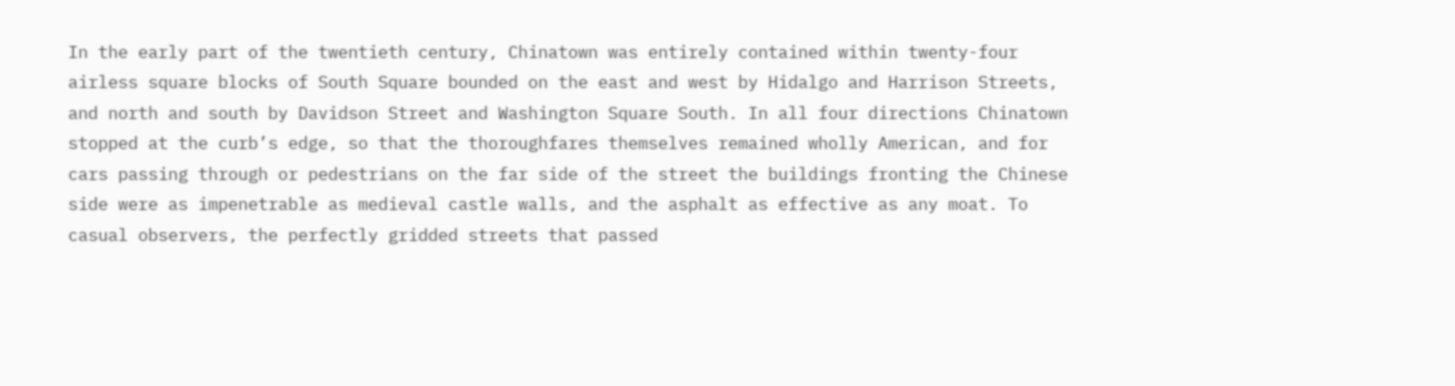In the early part of the twentieth century, Chinatown was entirely contained within twenty-four airless square blocks of South Square bounded on the east and west by Hidalgo and Harrison Streets, and north and south by Davidson Street and Washington Square South. In all four directions Chinatown stopped at the curb’s edge, so that the thoroughfares themselves remained wholly American, and for cars passing through or pedestrians on the far side of the street the buildings fronting the Chinese side were as impenetrable as medieval castle walls, and the asphalt as effective as any moat. To casual observers, the perfectly gridded streets that passed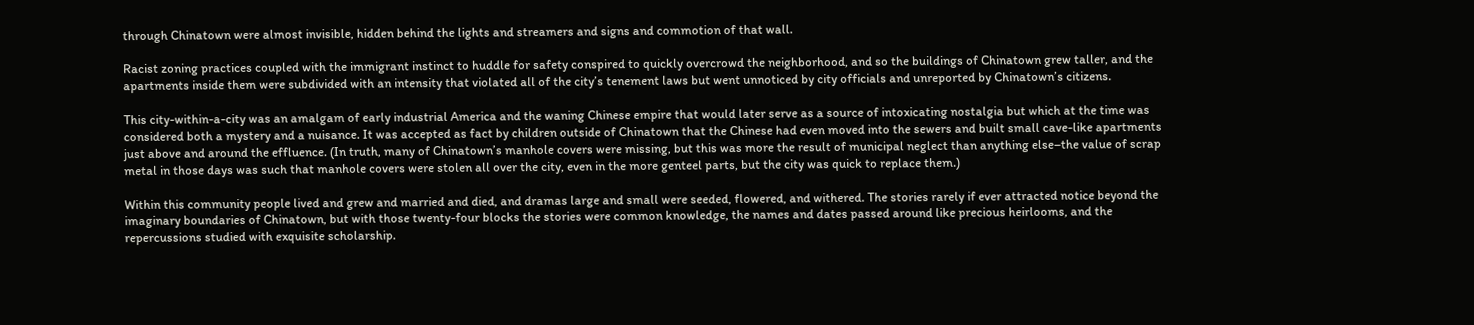through Chinatown were almost invisible, hidden behind the lights and streamers and signs and commotion of that wall.

Racist zoning practices coupled with the immigrant instinct to huddle for safety conspired to quickly overcrowd the neighborhood, and so the buildings of Chinatown grew taller, and the apartments inside them were subdivided with an intensity that violated all of the city’s tenement laws but went unnoticed by city officials and unreported by Chinatown’s citizens.

This city-within-a-city was an amalgam of early industrial America and the waning Chinese empire that would later serve as a source of intoxicating nostalgia but which at the time was considered both a mystery and a nuisance. It was accepted as fact by children outside of Chinatown that the Chinese had even moved into the sewers and built small cave-like apartments just above and around the effluence. (In truth, many of Chinatown’s manhole covers were missing, but this was more the result of municipal neglect than anything else–the value of scrap metal in those days was such that manhole covers were stolen all over the city, even in the more genteel parts, but the city was quick to replace them.)

Within this community people lived and grew and married and died, and dramas large and small were seeded, flowered, and withered. The stories rarely if ever attracted notice beyond the imaginary boundaries of Chinatown, but with those twenty-four blocks the stories were common knowledge, the names and dates passed around like precious heirlooms, and the repercussions studied with exquisite scholarship.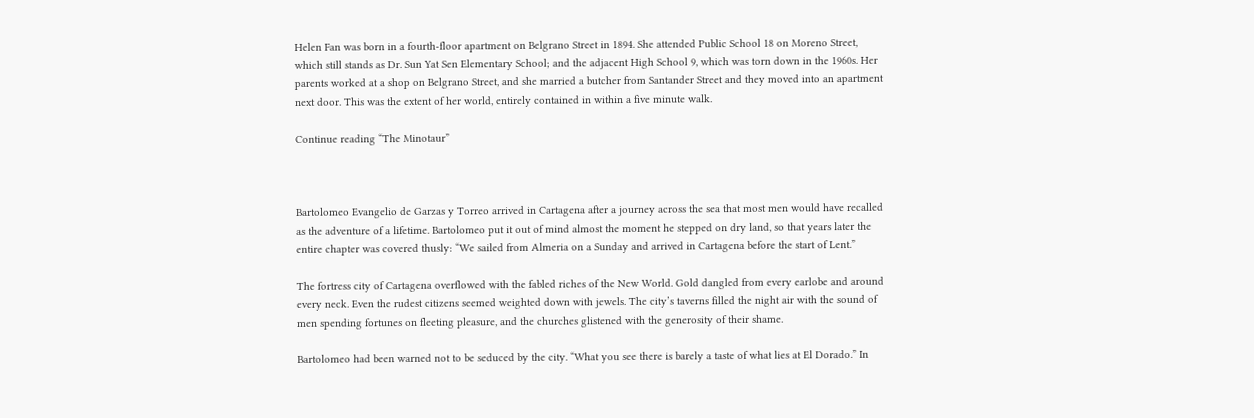Helen Fan was born in a fourth-floor apartment on Belgrano Street in 1894. She attended Public School 18 on Moreno Street, which still stands as Dr. Sun Yat Sen Elementary School; and the adjacent High School 9, which was torn down in the 1960s. Her parents worked at a shop on Belgrano Street, and she married a butcher from Santander Street and they moved into an apartment next door. This was the extent of her world, entirely contained in within a five minute walk.

Continue reading “The Minotaur”



Bartolomeo Evangelio de Garzas y Torreo arrived in Cartagena after a journey across the sea that most men would have recalled as the adventure of a lifetime. Bartolomeo put it out of mind almost the moment he stepped on dry land, so that years later the entire chapter was covered thusly: “We sailed from Almeria on a Sunday and arrived in Cartagena before the start of Lent.”

The fortress city of Cartagena overflowed with the fabled riches of the New World. Gold dangled from every earlobe and around every neck. Even the rudest citizens seemed weighted down with jewels. The city’s taverns filled the night air with the sound of men spending fortunes on fleeting pleasure, and the churches glistened with the generosity of their shame.

Bartolomeo had been warned not to be seduced by the city. “What you see there is barely a taste of what lies at El Dorado.” In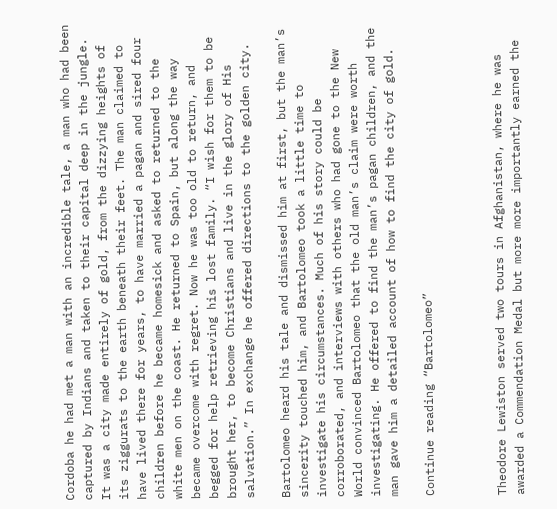Cordoba he had met a man with an incredible tale, a man who had been captured by Indians and taken to their capital deep in the jungle. It was a city made entirely of gold, from the dizzying heights of its ziggurats to the earth beneath their feet. The man claimed to have lived there for years, to have married a pagan and sired four children before he became homesick and asked to returned to the white men on the coast. He returned to Spain, but along the way became overcome with regret. Now he was too old to return, and begged for help retrieving his lost family. “I wish for them to be brought her, to become Christians and live in the glory of His salvation.” In exchange he offered directions to the golden city.

Bartolomeo heard his tale and dismissed him at first, but the man’s sincerity touched him, and Bartolomeo took a little time to investigate his circumstances. Much of his story could be corroborated, and interviews with others who had gone to the New World convinced Bartolomeo that the old man’s claim were worth investigating. He offered to find the man’s pagan children, and the man gave him a detailed account of how to find the city of gold.

Continue reading “Bartolomeo”



Theodore Lewiston served two tours in Afghanistan, where he was awarded a Commendation Medal but more more importantly earned the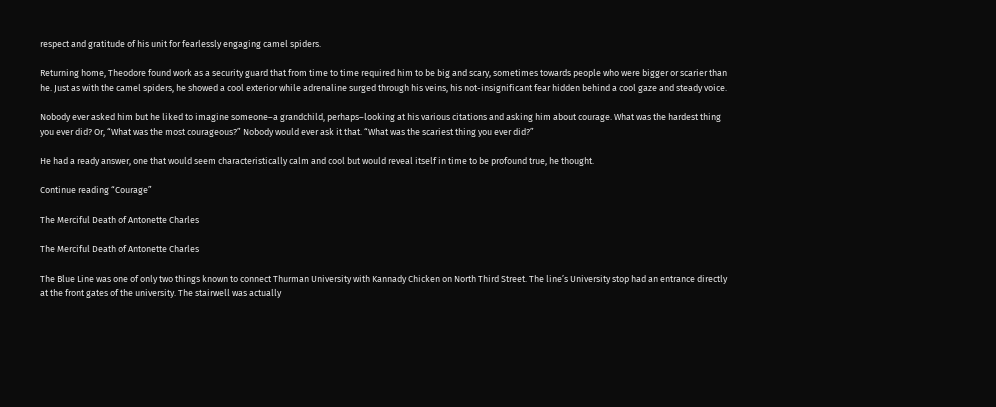respect and gratitude of his unit for fearlessly engaging camel spiders.

Returning home, Theodore found work as a security guard that from time to time required him to be big and scary, sometimes towards people who were bigger or scarier than he. Just as with the camel spiders, he showed a cool exterior while adrenaline surged through his veins, his not-insignificant fear hidden behind a cool gaze and steady voice.

Nobody ever asked him but he liked to imagine someone–a grandchild, perhaps–looking at his various citations and asking him about courage. What was the hardest thing you ever did? Or, “What was the most courageous?” Nobody would ever ask it that. “What was the scariest thing you ever did?”

He had a ready answer, one that would seem characteristically calm and cool but would reveal itself in time to be profound true, he thought.

Continue reading “Courage”

The Merciful Death of Antonette Charles

The Merciful Death of Antonette Charles

The Blue Line was one of only two things known to connect Thurman University with Kannady Chicken on North Third Street. The line’s University stop had an entrance directly at the front gates of the university. The stairwell was actually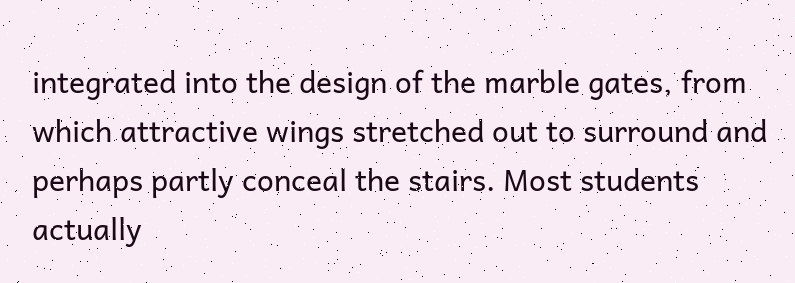integrated into the design of the marble gates, from which attractive wings stretched out to surround and perhaps partly conceal the stairs. Most students actually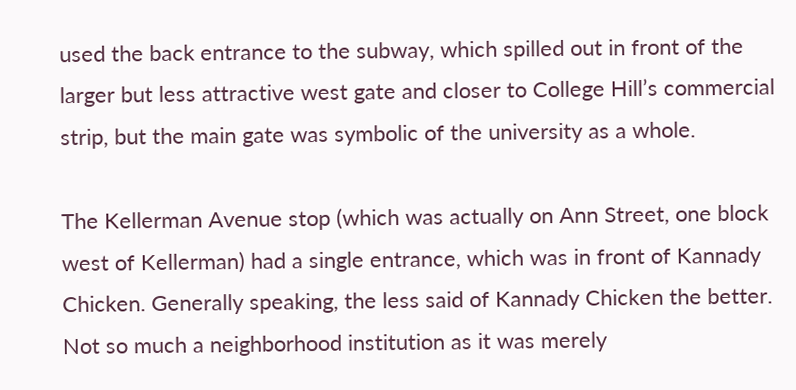used the back entrance to the subway, which spilled out in front of the larger but less attractive west gate and closer to College Hill’s commercial strip, but the main gate was symbolic of the university as a whole.

The Kellerman Avenue stop (which was actually on Ann Street, one block west of Kellerman) had a single entrance, which was in front of Kannady Chicken. Generally speaking, the less said of Kannady Chicken the better. Not so much a neighborhood institution as it was merely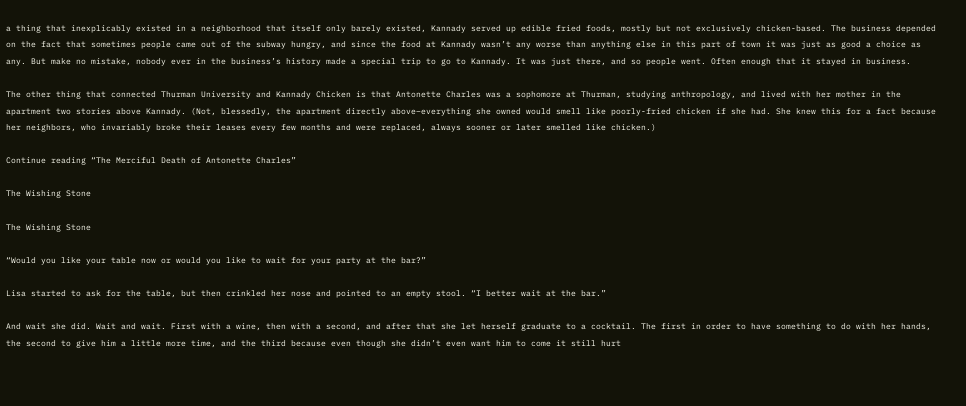a thing that inexplicably existed in a neighborhood that itself only barely existed, Kannady served up edible fried foods, mostly but not exclusively chicken-based. The business depended on the fact that sometimes people came out of the subway hungry, and since the food at Kannady wasn’t any worse than anything else in this part of town it was just as good a choice as any. But make no mistake, nobody ever in the business’s history made a special trip to go to Kannady. It was just there, and so people went. Often enough that it stayed in business.

The other thing that connected Thurman University and Kannady Chicken is that Antonette Charles was a sophomore at Thurman, studying anthropology, and lived with her mother in the apartment two stories above Kannady. (Not, blessedly, the apartment directly above–everything she owned would smell like poorly-fried chicken if she had. She knew this for a fact because her neighbors, who invariably broke their leases every few months and were replaced, always sooner or later smelled like chicken.)

Continue reading “The Merciful Death of Antonette Charles”

The Wishing Stone

The Wishing Stone

“Would you like your table now or would you like to wait for your party at the bar?”

Lisa started to ask for the table, but then crinkled her nose and pointed to an empty stool. “I better wait at the bar.”

And wait she did. Wait and wait. First with a wine, then with a second, and after that she let herself graduate to a cocktail. The first in order to have something to do with her hands, the second to give him a little more time, and the third because even though she didn’t even want him to come it still hurt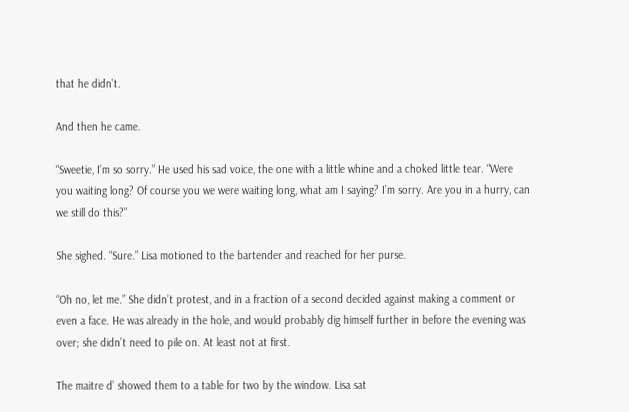that he didn’t.

And then he came.

“Sweetie, I’m so sorry.” He used his sad voice, the one with a little whine and a choked little tear. “Were you waiting long? Of course you we were waiting long, what am I saying? I’m sorry. Are you in a hurry, can we still do this?”

She sighed. “Sure.” Lisa motioned to the bartender and reached for her purse.

“Oh no, let me.” She didn’t protest, and in a fraction of a second decided against making a comment or even a face. He was already in the hole, and would probably dig himself further in before the evening was over; she didn’t need to pile on. At least not at first.

The maitre d’ showed them to a table for two by the window. Lisa sat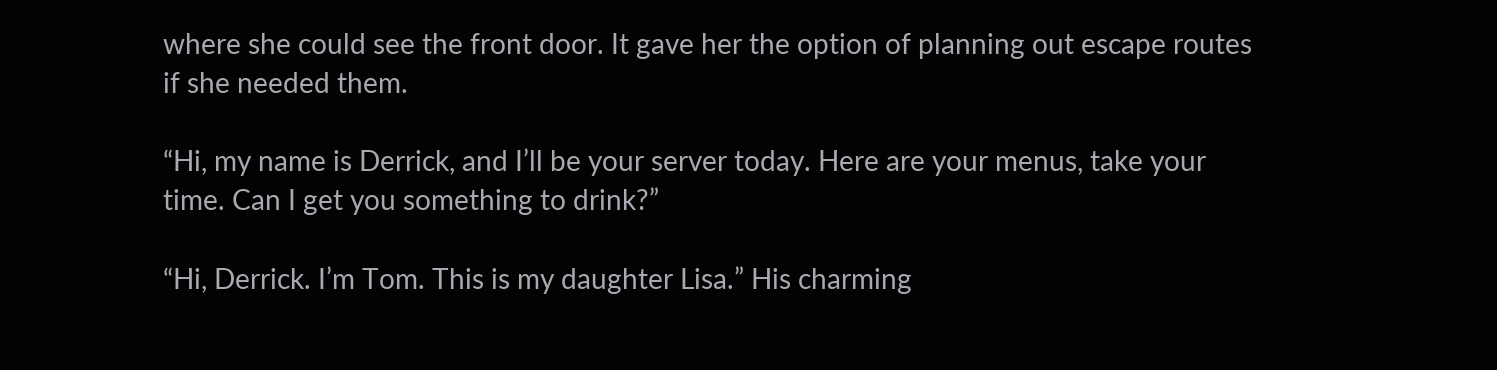where she could see the front door. It gave her the option of planning out escape routes if she needed them.

“Hi, my name is Derrick, and I’ll be your server today. Here are your menus, take your time. Can I get you something to drink?”

“Hi, Derrick. I’m Tom. This is my daughter Lisa.” His charming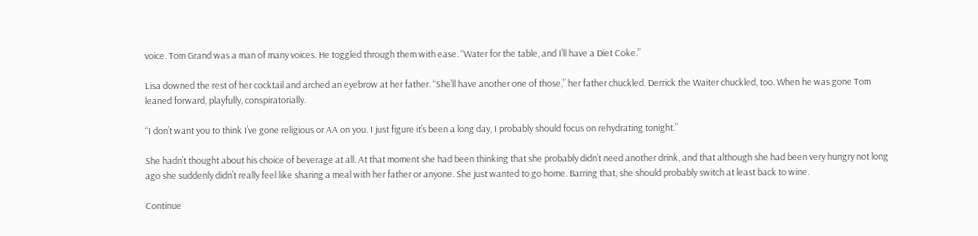voice. Tom Grand was a man of many voices. He toggled through them with ease. “Water for the table, and I’ll have a Diet Coke.”

Lisa downed the rest of her cocktail and arched an eyebrow at her father. “She’ll have another one of those,” her father chuckled. Derrick the Waiter chuckled, too. When he was gone Tom leaned forward, playfully, conspiratorially.

“I don’t want you to think I’ve gone religious or AA on you. I just figure it’s been a long day, I probably should focus on rehydrating tonight.”

She hadn’t thought about his choice of beverage at all. At that moment she had been thinking that she probably didn’t need another drink, and that although she had been very hungry not long ago she suddenly didn’t really feel like sharing a meal with her father or anyone. She just wanted to go home. Barring that, she should probably switch at least back to wine.

Continue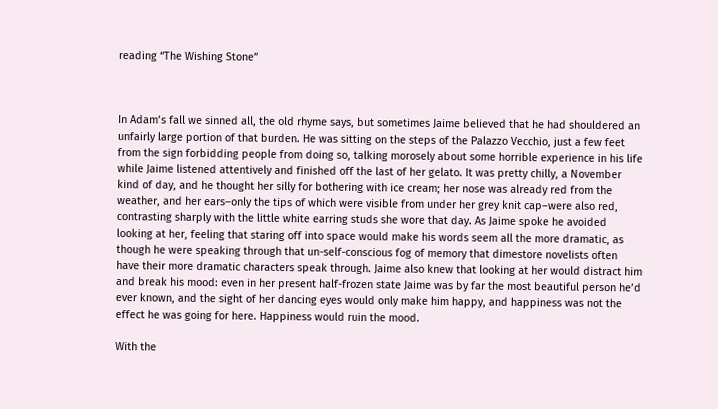reading “The Wishing Stone”



In Adam’s fall we sinned all, the old rhyme says, but sometimes Jaime believed that he had shouldered an unfairly large portion of that burden. He was sitting on the steps of the Palazzo Vecchio, just a few feet from the sign forbidding people from doing so, talking morosely about some horrible experience in his life while Jaime listened attentively and finished off the last of her gelato. It was pretty chilly, a November kind of day, and he thought her silly for bothering with ice cream; her nose was already red from the weather, and her ears–only the tips of which were visible from under her grey knit cap–were also red, contrasting sharply with the little white earring studs she wore that day. As Jaime spoke he avoided looking at her, feeling that staring off into space would make his words seem all the more dramatic, as though he were speaking through that un-self-conscious fog of memory that dimestore novelists often have their more dramatic characters speak through. Jaime also knew that looking at her would distract him and break his mood: even in her present half-frozen state Jaime was by far the most beautiful person he’d ever known, and the sight of her dancing eyes would only make him happy, and happiness was not the effect he was going for here. Happiness would ruin the mood.

With the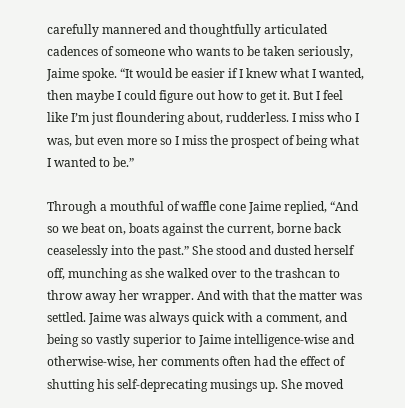carefully mannered and thoughtfully articulated cadences of someone who wants to be taken seriously, Jaime spoke. “It would be easier if I knew what I wanted, then maybe I could figure out how to get it. But I feel like I’m just floundering about, rudderless. I miss who I was, but even more so I miss the prospect of being what I wanted to be.”

Through a mouthful of waffle cone Jaime replied, “And so we beat on, boats against the current, borne back ceaselessly into the past.” She stood and dusted herself off, munching as she walked over to the trashcan to throw away her wrapper. And with that the matter was settled. Jaime was always quick with a comment, and being so vastly superior to Jaime intelligence-wise and otherwise-wise, her comments often had the effect of shutting his self-deprecating musings up. She moved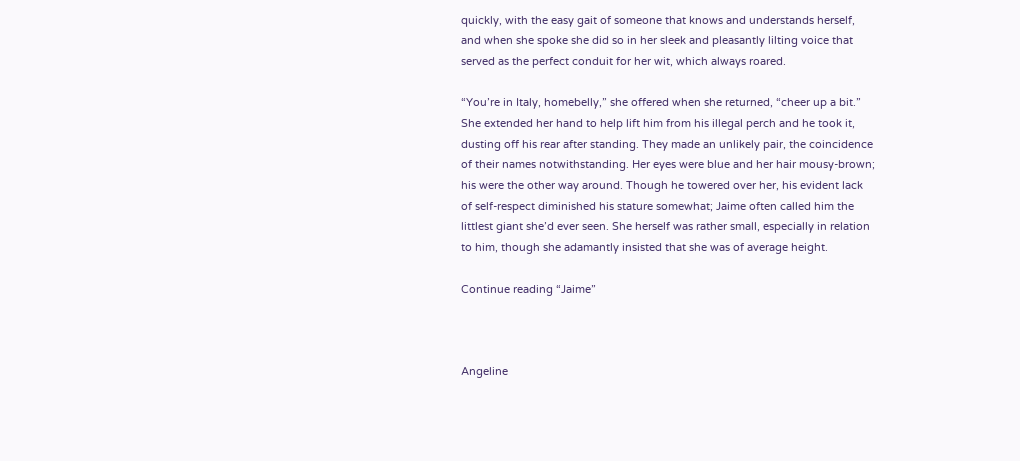quickly, with the easy gait of someone that knows and understands herself, and when she spoke she did so in her sleek and pleasantly lilting voice that served as the perfect conduit for her wit, which always roared.

“You’re in Italy, homebelly,” she offered when she returned, “cheer up a bit.” She extended her hand to help lift him from his illegal perch and he took it, dusting off his rear after standing. They made an unlikely pair, the coincidence of their names notwithstanding. Her eyes were blue and her hair mousy-brown; his were the other way around. Though he towered over her, his evident lack of self-respect diminished his stature somewhat; Jaime often called him the littlest giant she’d ever seen. She herself was rather small, especially in relation to him, though she adamantly insisted that she was of average height.

Continue reading “Jaime”



Angeline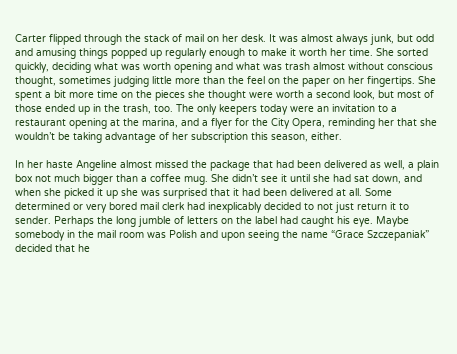Carter flipped through the stack of mail on her desk. It was almost always junk, but odd and amusing things popped up regularly enough to make it worth her time. She sorted quickly, deciding what was worth opening and what was trash almost without conscious thought, sometimes judging little more than the feel on the paper on her fingertips. She spent a bit more time on the pieces she thought were worth a second look, but most of those ended up in the trash, too. The only keepers today were an invitation to a restaurant opening at the marina, and a flyer for the City Opera, reminding her that she wouldn’t be taking advantage of her subscription this season, either.

In her haste Angeline almost missed the package that had been delivered as well, a plain box not much bigger than a coffee mug. She didn’t see it until she had sat down, and when she picked it up she was surprised that it had been delivered at all. Some determined or very bored mail clerk had inexplicably decided to not just return it to sender. Perhaps the long jumble of letters on the label had caught his eye. Maybe somebody in the mail room was Polish and upon seeing the name “Grace Szczepaniak” decided that he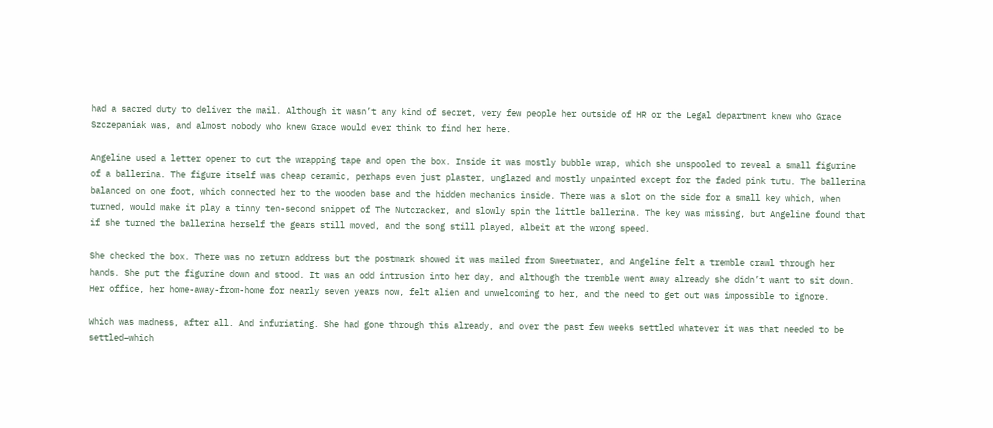had a sacred duty to deliver the mail. Although it wasn’t any kind of secret, very few people her outside of HR or the Legal department knew who Grace Szczepaniak was, and almost nobody who knew Grace would ever think to find her here.

Angeline used a letter opener to cut the wrapping tape and open the box. Inside it was mostly bubble wrap, which she unspooled to reveal a small figurine of a ballerina. The figure itself was cheap ceramic, perhaps even just plaster, unglazed and mostly unpainted except for the faded pink tutu. The ballerina balanced on one foot, which connected her to the wooden base and the hidden mechanics inside. There was a slot on the side for a small key which, when turned, would make it play a tinny ten-second snippet of The Nutcracker, and slowly spin the little ballerina. The key was missing, but Angeline found that if she turned the ballerina herself the gears still moved, and the song still played, albeit at the wrong speed.

She checked the box. There was no return address but the postmark showed it was mailed from Sweetwater, and Angeline felt a tremble crawl through her hands. She put the figurine down and stood. It was an odd intrusion into her day, and although the tremble went away already she didn’t want to sit down. Her office, her home-away-from-home for nearly seven years now, felt alien and unwelcoming to her, and the need to get out was impossible to ignore.

Which was madness, after all. And infuriating. She had gone through this already, and over the past few weeks settled whatever it was that needed to be settled–which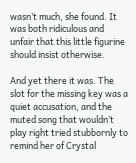wasn’t much, she found. It was both ridiculous and unfair that this little figurine should insist otherwise.

And yet there it was. The slot for the missing key was a quiet accusation, and the muted song that wouldn’t play right tried stubbornly to remind her of Crystal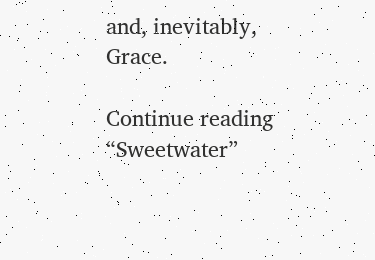and, inevitably, Grace.

Continue reading “Sweetwater”